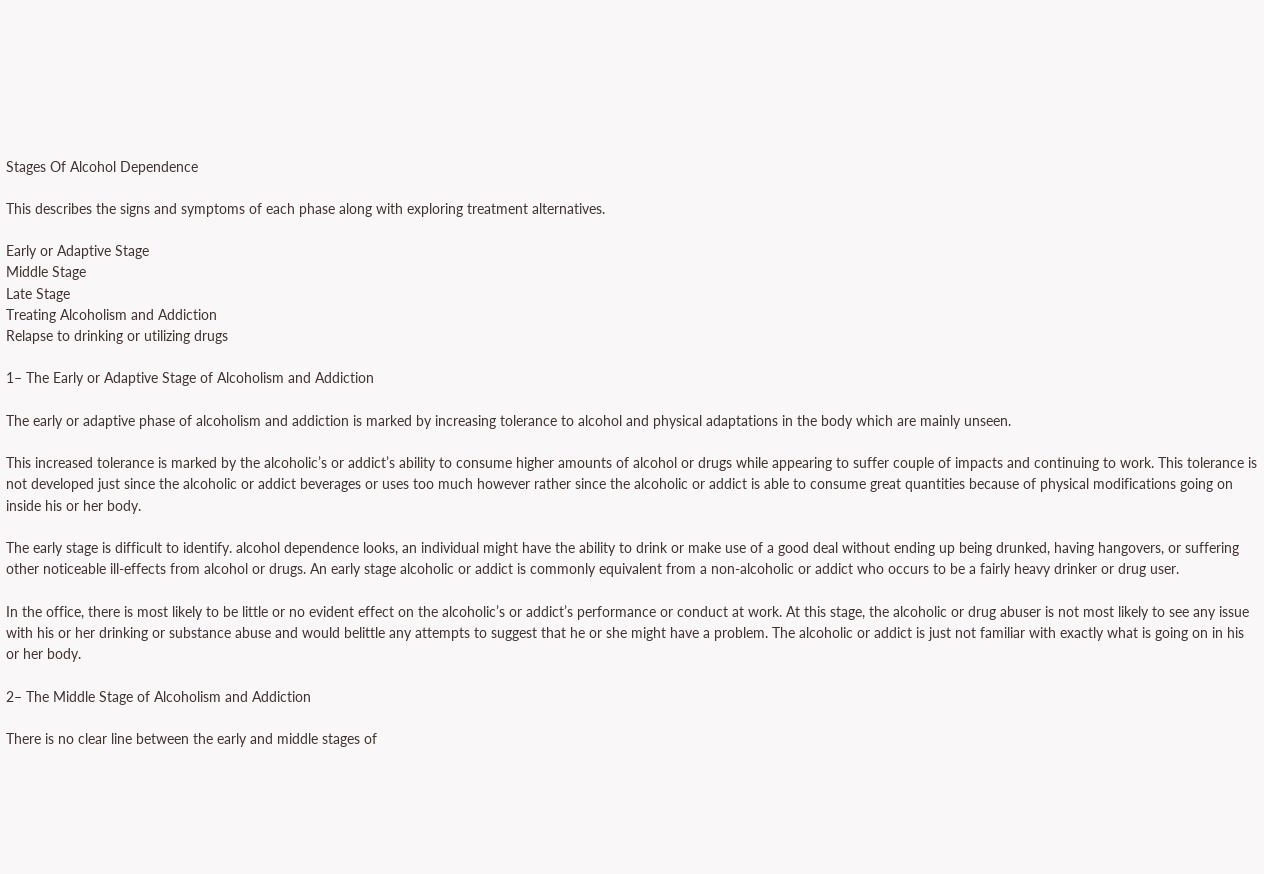Stages Of Alcohol Dependence

This describes the signs and symptoms of each phase along with exploring treatment alternatives.

Early or Adaptive Stage
Middle Stage
Late Stage
Treating Alcoholism and Addiction
Relapse to drinking or utilizing drugs

1– The Early or Adaptive Stage of Alcoholism and Addiction

The early or adaptive phase of alcoholism and addiction is marked by increasing tolerance to alcohol and physical adaptations in the body which are mainly unseen.

This increased tolerance is marked by the alcoholic’s or addict’s ability to consume higher amounts of alcohol or drugs while appearing to suffer couple of impacts and continuing to work. This tolerance is not developed just since the alcoholic or addict beverages or uses too much however rather since the alcoholic or addict is able to consume great quantities because of physical modifications going on inside his or her body.

The early stage is difficult to identify. alcohol dependence looks, an individual might have the ability to drink or make use of a good deal without ending up being drunked, having hangovers, or suffering other noticeable ill-effects from alcohol or drugs. An early stage alcoholic or addict is commonly equivalent from a non-alcoholic or addict who occurs to be a fairly heavy drinker or drug user.

In the office, there is most likely to be little or no evident effect on the alcoholic’s or addict’s performance or conduct at work. At this stage, the alcoholic or drug abuser is not most likely to see any issue with his or her drinking or substance abuse and would belittle any attempts to suggest that he or she might have a problem. The alcoholic or addict is just not familiar with exactly what is going on in his or her body.

2– The Middle Stage of Alcoholism and Addiction

There is no clear line between the early and middle stages of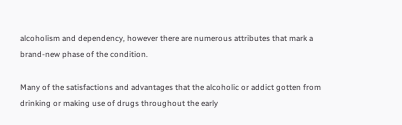alcoholism and dependency, however there are numerous attributes that mark a brand-new phase of the condition.

Many of the satisfactions and advantages that the alcoholic or addict gotten from drinking or making use of drugs throughout the early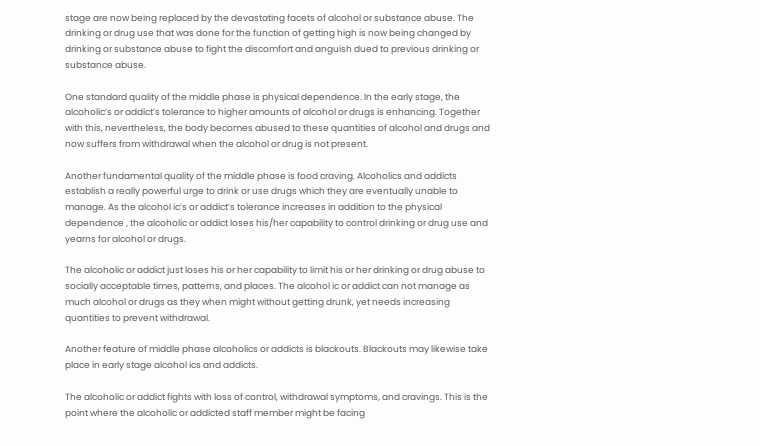stage are now being replaced by the devastating facets of alcohol or substance abuse. The drinking or drug use that was done for the function of getting high is now being changed by drinking or substance abuse to fight the discomfort and anguish dued to previous drinking or substance abuse.

One standard quality of the middle phase is physical dependence. In the early stage, the alcoholic’s or addict’s tolerance to higher amounts of alcohol or drugs is enhancing. Together with this, nevertheless, the body becomes abused to these quantities of alcohol and drugs and now suffers from withdrawal when the alcohol or drug is not present.

Another fundamental quality of the middle phase is food craving. Alcoholics and addicts establish a really powerful urge to drink or use drugs which they are eventually unable to manage. As the alcohol ic’s or addict’s tolerance increases in addition to the physical dependence , the alcoholic or addict loses his/her capability to control drinking or drug use and yearns for alcohol or drugs.

The alcoholic or addict just loses his or her capability to limit his or her drinking or drug abuse to socially acceptable times, patterns, and places. The alcohol ic or addict can not manage as much alcohol or drugs as they when might without getting drunk, yet needs increasing quantities to prevent withdrawal.

Another feature of middle phase alcoholics or addicts is blackouts. Blackouts may likewise take place in early stage alcohol ics and addicts.

The alcoholic or addict fights with loss of control, withdrawal symptoms, and cravings. This is the point where the alcoholic or addicted staff member might be facing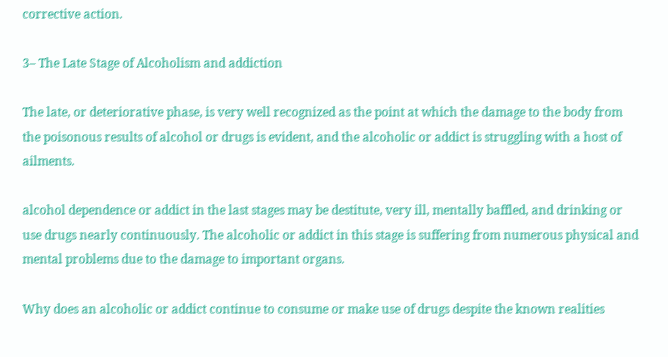corrective action.

3– The Late Stage of Alcoholism and addiction

The late, or deteriorative phase, is very well recognized as the point at which the damage to the body from the poisonous results of alcohol or drugs is evident, and the alcoholic or addict is struggling with a host of ailments.

alcohol dependence or addict in the last stages may be destitute, very ill, mentally baffled, and drinking or use drugs nearly continuously. The alcoholic or addict in this stage is suffering from numerous physical and mental problems due to the damage to important organs.

Why does an alcoholic or addict continue to consume or make use of drugs despite the known realities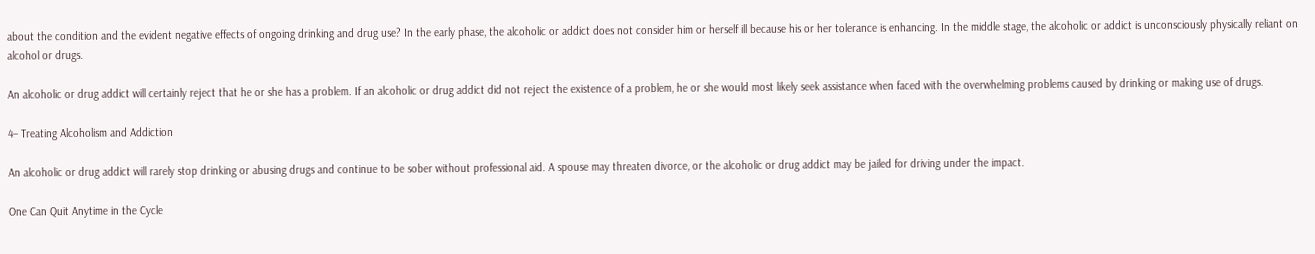about the condition and the evident negative effects of ongoing drinking and drug use? In the early phase, the alcoholic or addict does not consider him or herself ill because his or her tolerance is enhancing. In the middle stage, the alcoholic or addict is unconsciously physically reliant on alcohol or drugs.

An alcoholic or drug addict will certainly reject that he or she has a problem. If an alcoholic or drug addict did not reject the existence of a problem, he or she would most likely seek assistance when faced with the overwhelming problems caused by drinking or making use of drugs.

4– Treating Alcoholism and Addiction

An alcoholic or drug addict will rarely stop drinking or abusing drugs and continue to be sober without professional aid. A spouse may threaten divorce, or the alcoholic or drug addict may be jailed for driving under the impact.

One Can Quit Anytime in the Cycle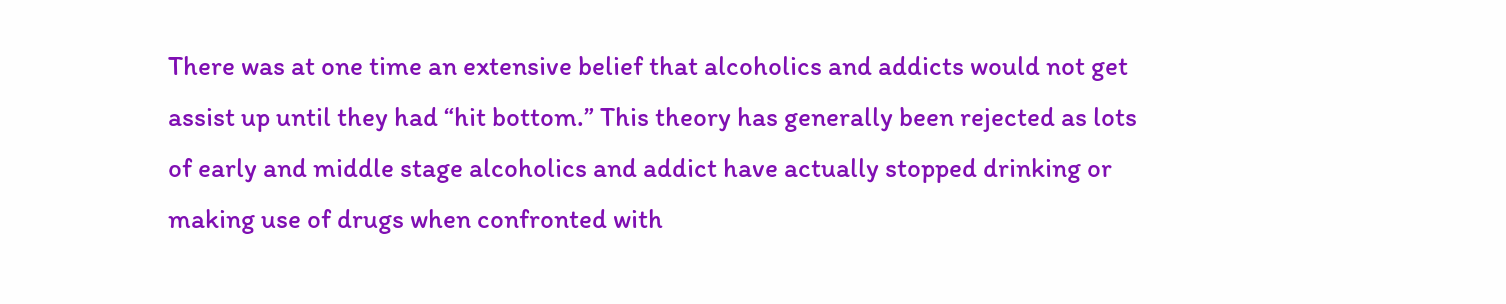There was at one time an extensive belief that alcoholics and addicts would not get assist up until they had “hit bottom.” This theory has generally been rejected as lots of early and middle stage alcoholics and addict have actually stopped drinking or making use of drugs when confronted with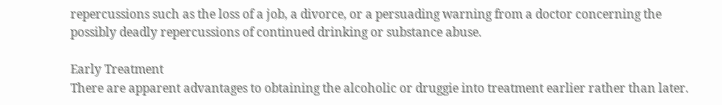repercussions such as the loss of a job, a divorce, or a persuading warning from a doctor concerning the possibly deadly repercussions of continued drinking or substance abuse.

Early Treatment
There are apparent advantages to obtaining the alcoholic or druggie into treatment earlier rather than later.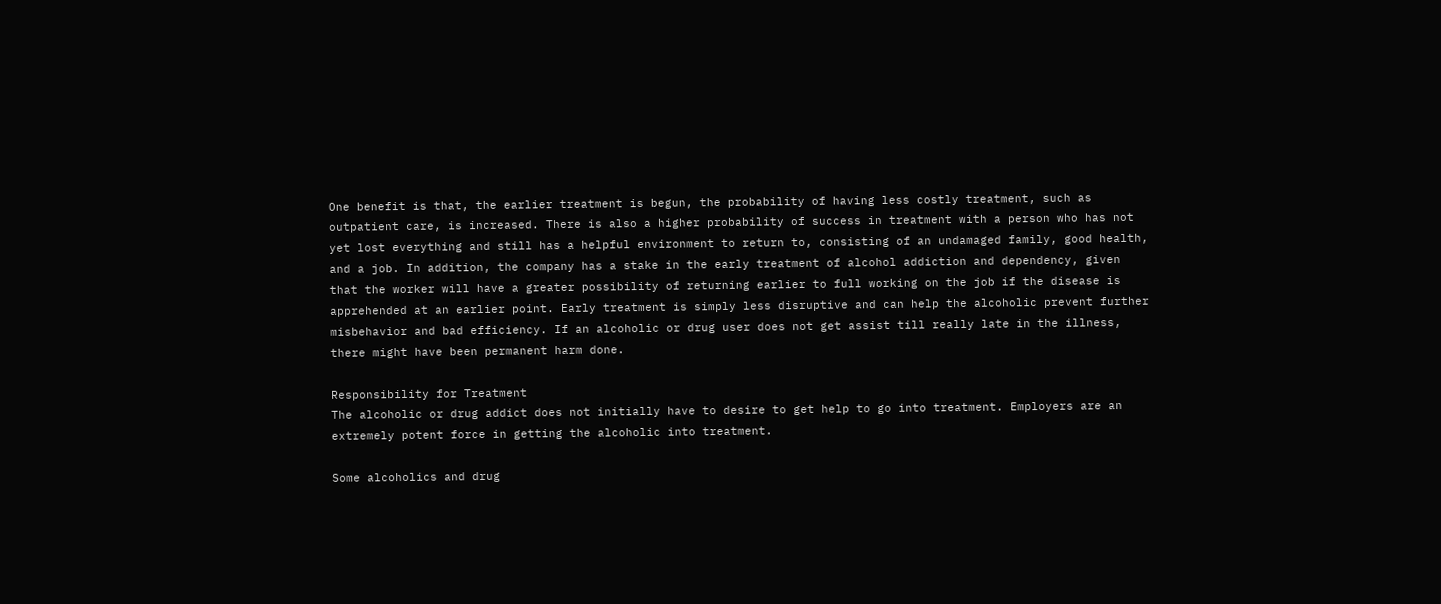One benefit is that, the earlier treatment is begun, the probability of having less costly treatment, such as outpatient care, is increased. There is also a higher probability of success in treatment with a person who has not yet lost everything and still has a helpful environment to return to, consisting of an undamaged family, good health, and a job. In addition, the company has a stake in the early treatment of alcohol addiction and dependency, given that the worker will have a greater possibility of returning earlier to full working on the job if the disease is apprehended at an earlier point. Early treatment is simply less disruptive and can help the alcoholic prevent further misbehavior and bad efficiency. If an alcoholic or drug user does not get assist till really late in the illness, there might have been permanent harm done.

Responsibility for Treatment
The alcoholic or drug addict does not initially have to desire to get help to go into treatment. Employers are an extremely potent force in getting the alcoholic into treatment.

Some alcoholics and drug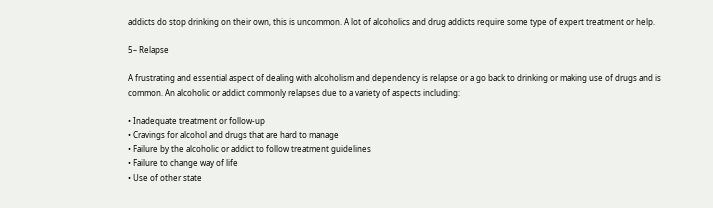addicts do stop drinking on their own, this is uncommon. A lot of alcoholics and drug addicts require some type of expert treatment or help.

5– Relapse

A frustrating and essential aspect of dealing with alcoholism and dependency is relapse or a go back to drinking or making use of drugs and is common. An alcoholic or addict commonly relapses due to a variety of aspects including:

• Inadequate treatment or follow-up
• Cravings for alcohol and drugs that are hard to manage
• Failure by the alcoholic or addict to follow treatment guidelines
• Failure to change way of life
• Use of other state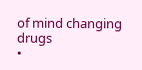of mind changing drugs
•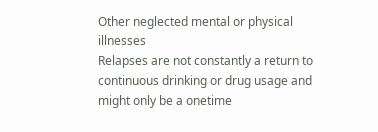Other neglected mental or physical illnesses
Relapses are not constantly a return to continuous drinking or drug usage and might only be a onetime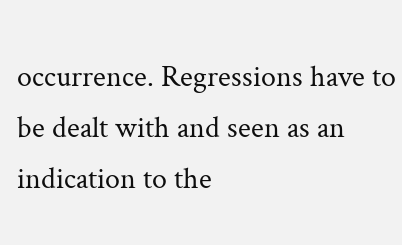occurrence. Regressions have to be dealt with and seen as an indication to the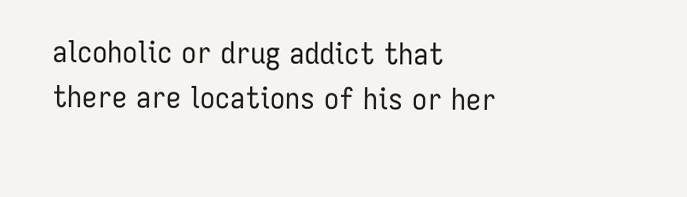alcoholic or drug addict that there are locations of his or her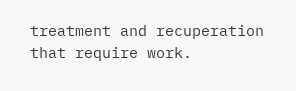treatment and recuperation that require work.